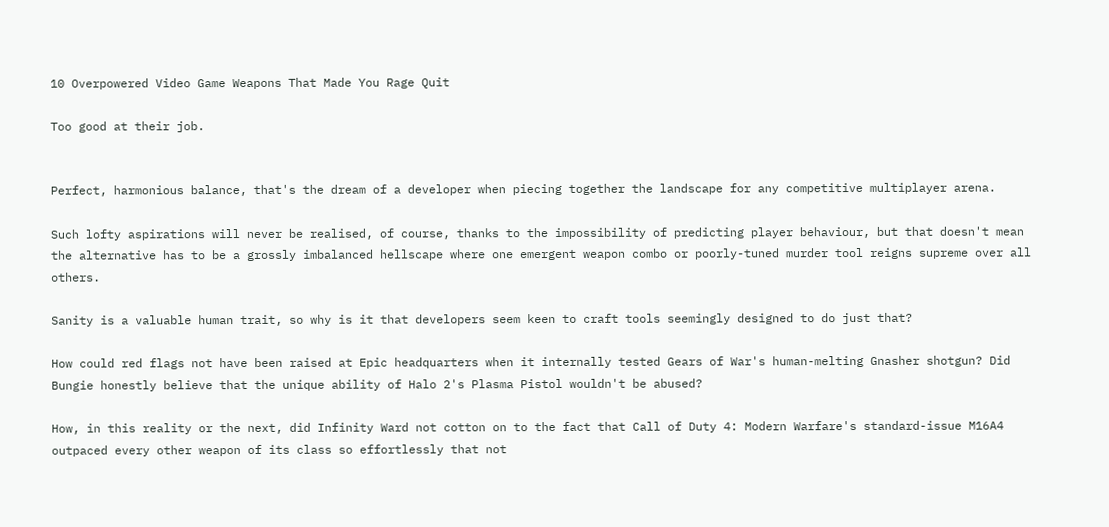10 Overpowered Video Game Weapons That Made You Rage Quit

Too good at their job.


Perfect, harmonious balance, that's the dream of a developer when piecing together the landscape for any competitive multiplayer arena.

Such lofty aspirations will never be realised, of course, thanks to the impossibility of predicting player behaviour, but that doesn't mean the alternative has to be a grossly imbalanced hellscape where one emergent weapon combo or poorly-tuned murder tool reigns supreme over all others.

Sanity is a valuable human trait, so why is it that developers seem keen to craft tools seemingly designed to do just that?

How could red flags not have been raised at Epic headquarters when it internally tested Gears of War's human-melting Gnasher shotgun? Did Bungie honestly believe that the unique ability of Halo 2's Plasma Pistol wouldn't be abused?

How, in this reality or the next, did Infinity Ward not cotton on to the fact that Call of Duty 4: Modern Warfare's standard-issue M16A4 outpaced every other weapon of its class so effortlessly that not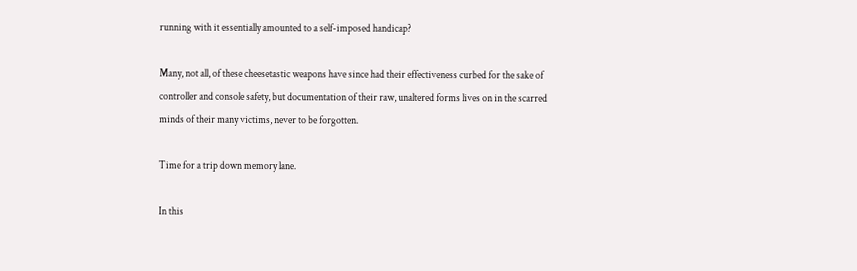running with it essentially amounted to a self-imposed handicap?

Many, not all, of these cheesetastic weapons have since had their effectiveness curbed for the sake of controller and console safety, but documentation of their raw, unaltered forms lives on in the scarred minds of their many victims, never to be forgotten.

Time for a trip down memory lane.

In this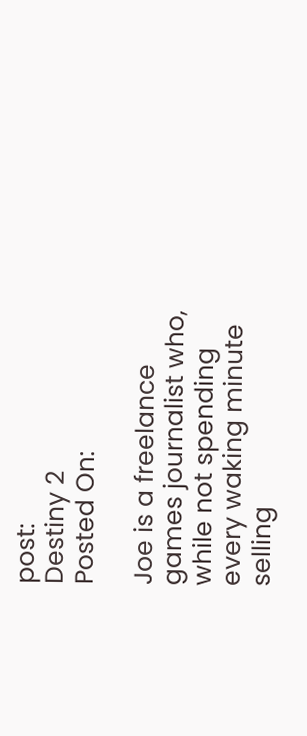post:
Destiny 2
Posted On:

Joe is a freelance games journalist who, while not spending every waking minute selling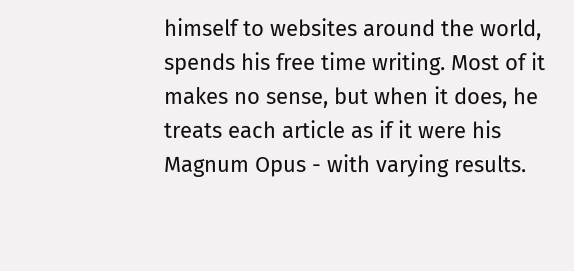himself to websites around the world, spends his free time writing. Most of it makes no sense, but when it does, he treats each article as if it were his Magnum Opus - with varying results.